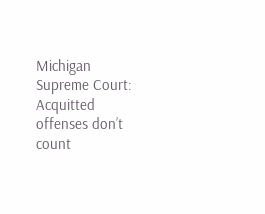Michigan Supreme Court: Acquitted offenses don’t count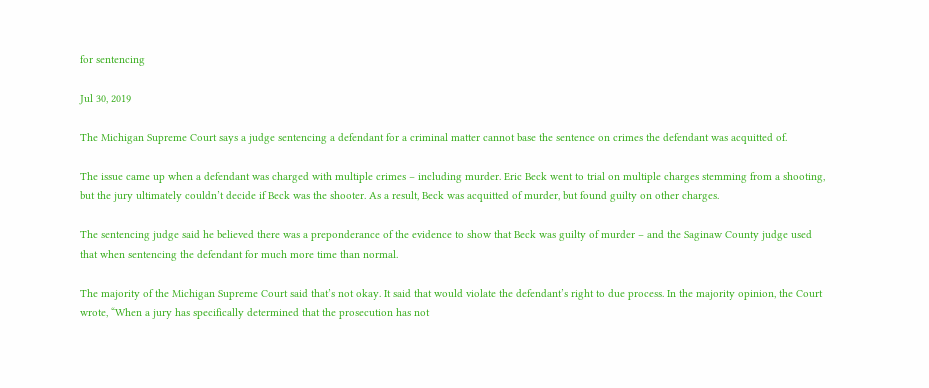for sentencing

Jul 30, 2019

The Michigan Supreme Court says a judge sentencing a defendant for a criminal matter cannot base the sentence on crimes the defendant was acquitted of.

The issue came up when a defendant was charged with multiple crimes – including murder. Eric Beck went to trial on multiple charges stemming from a shooting, but the jury ultimately couldn’t decide if Beck was the shooter. As a result, Beck was acquitted of murder, but found guilty on other charges.

The sentencing judge said he believed there was a preponderance of the evidence to show that Beck was guilty of murder – and the Saginaw County judge used that when sentencing the defendant for much more time than normal.

The majority of the Michigan Supreme Court said that’s not okay. It said that would violate the defendant’s right to due process. In the majority opinion, the Court wrote, “When a jury has specifically determined that the prosecution has not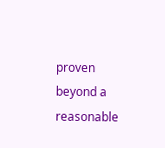proven beyond a reasonable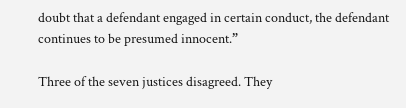doubt that a defendant engaged in certain conduct, the defendant continues to be presumed innocent.”

Three of the seven justices disagreed. They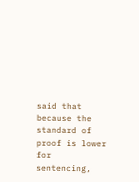said that because the standard of proof is lower for sentencing,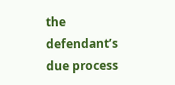the defendant’s due process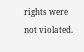rights were not violated.